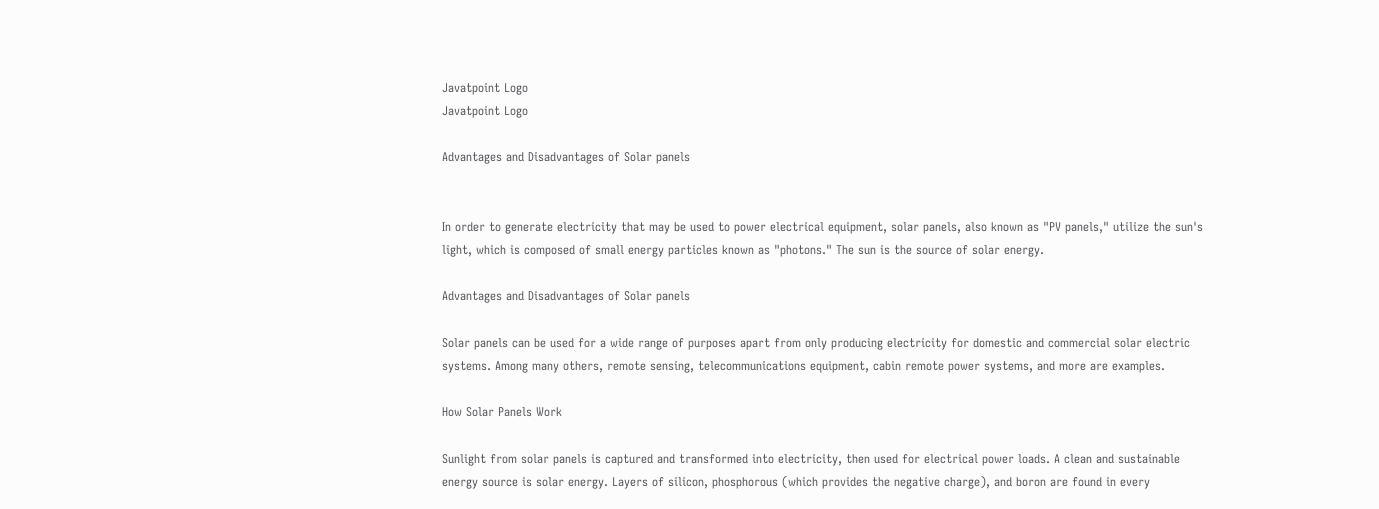Javatpoint Logo
Javatpoint Logo

Advantages and Disadvantages of Solar panels


In order to generate electricity that may be used to power electrical equipment, solar panels, also known as "PV panels," utilize the sun's light, which is composed of small energy particles known as "photons." The sun is the source of solar energy.

Advantages and Disadvantages of Solar panels

Solar panels can be used for a wide range of purposes apart from only producing electricity for domestic and commercial solar electric systems. Among many others, remote sensing, telecommunications equipment, cabin remote power systems, and more are examples.

How Solar Panels Work

Sunlight from solar panels is captured and transformed into electricity, then used for electrical power loads. A clean and sustainable energy source is solar energy. Layers of silicon, phosphorous (which provides the negative charge), and boron are found in every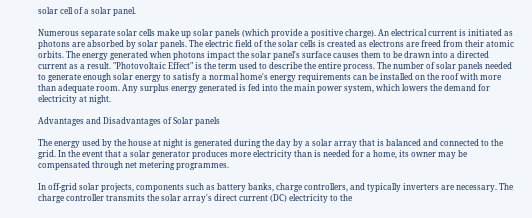solar cell of a solar panel.

Numerous separate solar cells make up solar panels (which provide a positive charge). An electrical current is initiated as photons are absorbed by solar panels. The electric field of the solar cells is created as electrons are freed from their atomic orbits. The energy generated when photons impact the solar panel's surface causes them to be drawn into a directed current as a result. "Photovoltaic Effect" is the term used to describe the entire process. The number of solar panels needed to generate enough solar energy to satisfy a normal home's energy requirements can be installed on the roof with more than adequate room. Any surplus energy generated is fed into the main power system, which lowers the demand for electricity at night.

Advantages and Disadvantages of Solar panels

The energy used by the house at night is generated during the day by a solar array that is balanced and connected to the grid. In the event that a solar generator produces more electricity than is needed for a home, its owner may be compensated through net metering programmes.

In off-grid solar projects, components such as battery banks, charge controllers, and typically inverters are necessary. The charge controller transmits the solar array's direct current (DC) electricity to the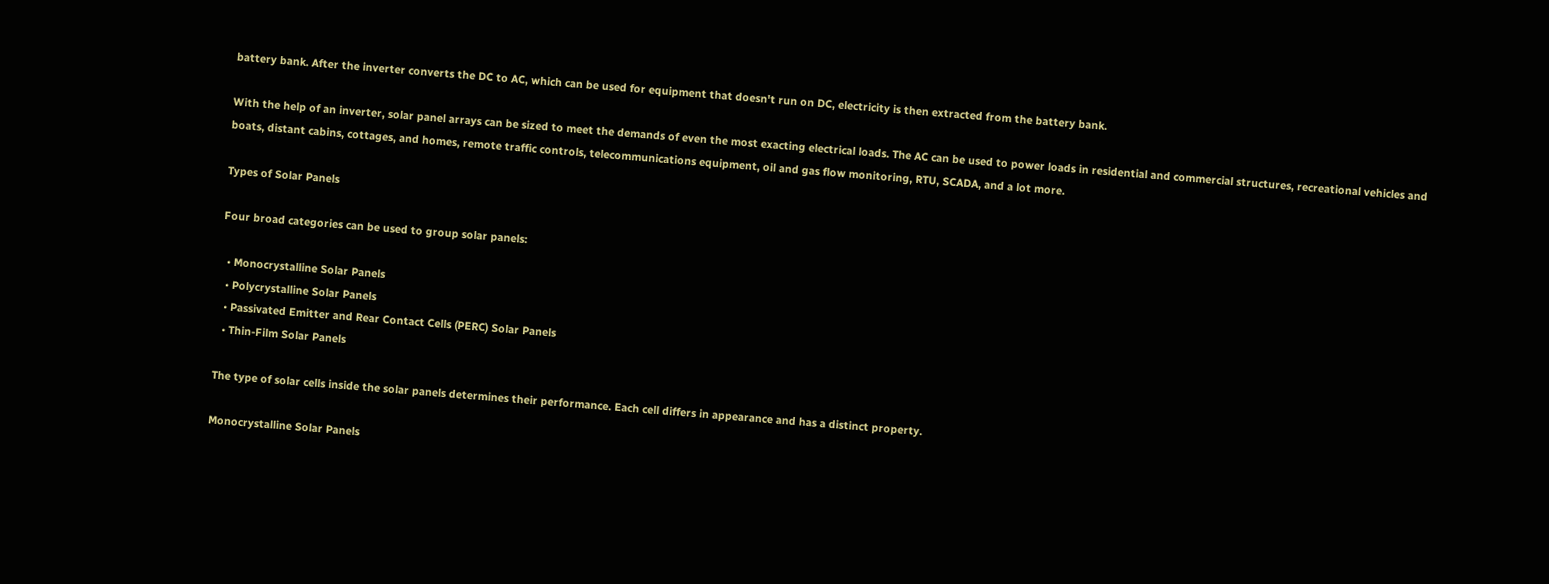battery bank. After the inverter converts the DC to AC, which can be used for equipment that doesn't run on DC, electricity is then extracted from the battery bank.

With the help of an inverter, solar panel arrays can be sized to meet the demands of even the most exacting electrical loads. The AC can be used to power loads in residential and commercial structures, recreational vehicles and boats, distant cabins, cottages, and homes, remote traffic controls, telecommunications equipment, oil and gas flow monitoring, RTU, SCADA, and a lot more.

Types of Solar Panels

Four broad categories can be used to group solar panels:

  • Monocrystalline Solar Panels
  • Polycrystalline Solar Panels
  • Passivated Emitter and Rear Contact Cells (PERC) Solar Panels
  • Thin-Film Solar Panels

The type of solar cells inside the solar panels determines their performance. Each cell differs in appearance and has a distinct property.

Monocrystalline Solar Panels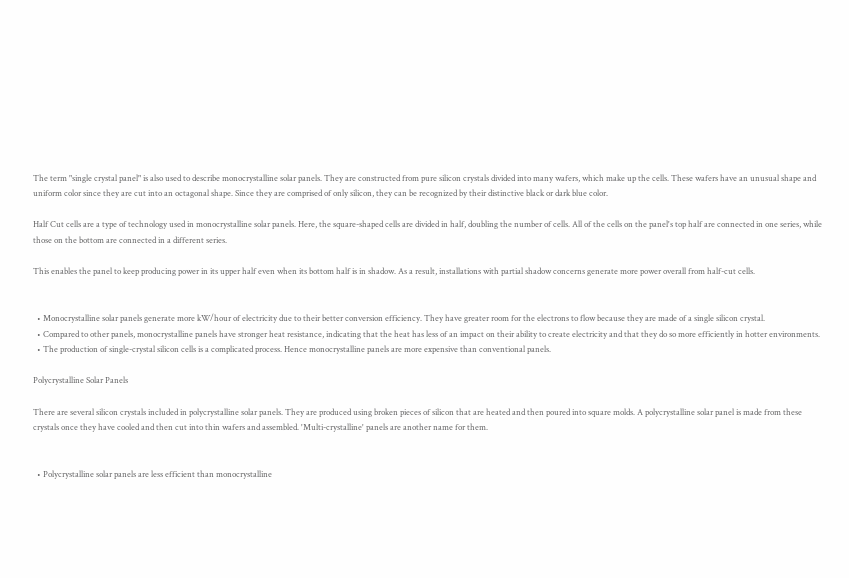The term "single crystal panel" is also used to describe monocrystalline solar panels. They are constructed from pure silicon crystals divided into many wafers, which make up the cells. These wafers have an unusual shape and uniform color since they are cut into an octagonal shape. Since they are comprised of only silicon, they can be recognized by their distinctive black or dark blue color.

Half Cut cells are a type of technology used in monocrystalline solar panels. Here, the square-shaped cells are divided in half, doubling the number of cells. All of the cells on the panel's top half are connected in one series, while those on the bottom are connected in a different series.

This enables the panel to keep producing power in its upper half even when its bottom half is in shadow. As a result, installations with partial shadow concerns generate more power overall from half-cut cells.


  • Monocrystalline solar panels generate more kW/hour of electricity due to their better conversion efficiency. They have greater room for the electrons to flow because they are made of a single silicon crystal.
  • Compared to other panels, monocrystalline panels have stronger heat resistance, indicating that the heat has less of an impact on their ability to create electricity and that they do so more efficiently in hotter environments.
  • The production of single-crystal silicon cells is a complicated process. Hence monocrystalline panels are more expensive than conventional panels.

Polycrystalline Solar Panels

There are several silicon crystals included in polycrystalline solar panels. They are produced using broken pieces of silicon that are heated and then poured into square molds. A polycrystalline solar panel is made from these crystals once they have cooled and then cut into thin wafers and assembled. 'Multi-crystalline' panels are another name for them.


  • Polycrystalline solar panels are less efficient than monocrystalline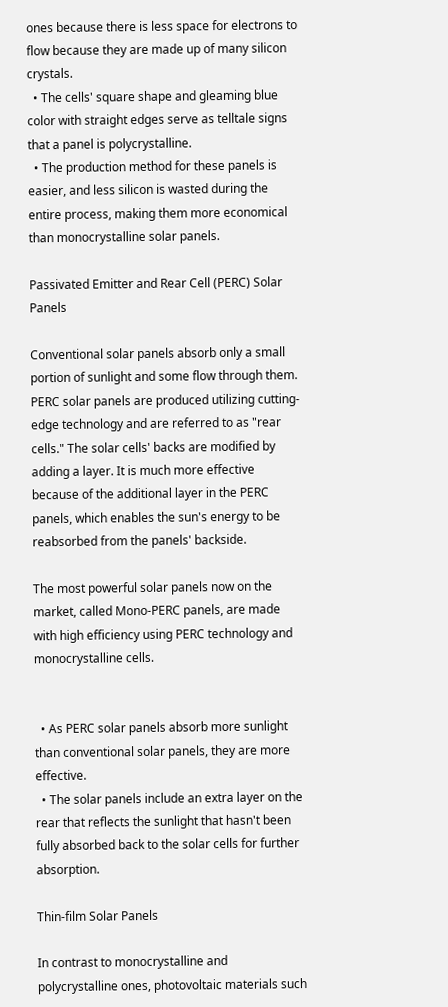ones because there is less space for electrons to flow because they are made up of many silicon crystals.
  • The cells' square shape and gleaming blue color with straight edges serve as telltale signs that a panel is polycrystalline.
  • The production method for these panels is easier, and less silicon is wasted during the entire process, making them more economical than monocrystalline solar panels.

Passivated Emitter and Rear Cell (PERC) Solar Panels

Conventional solar panels absorb only a small portion of sunlight and some flow through them. PERC solar panels are produced utilizing cutting-edge technology and are referred to as "rear cells." The solar cells' backs are modified by adding a layer. It is much more effective because of the additional layer in the PERC panels, which enables the sun's energy to be reabsorbed from the panels' backside.

The most powerful solar panels now on the market, called Mono-PERC panels, are made with high efficiency using PERC technology and monocrystalline cells.


  • As PERC solar panels absorb more sunlight than conventional solar panels, they are more effective.
  • The solar panels include an extra layer on the rear that reflects the sunlight that hasn't been fully absorbed back to the solar cells for further absorption.

Thin-film Solar Panels

In contrast to monocrystalline and polycrystalline ones, photovoltaic materials such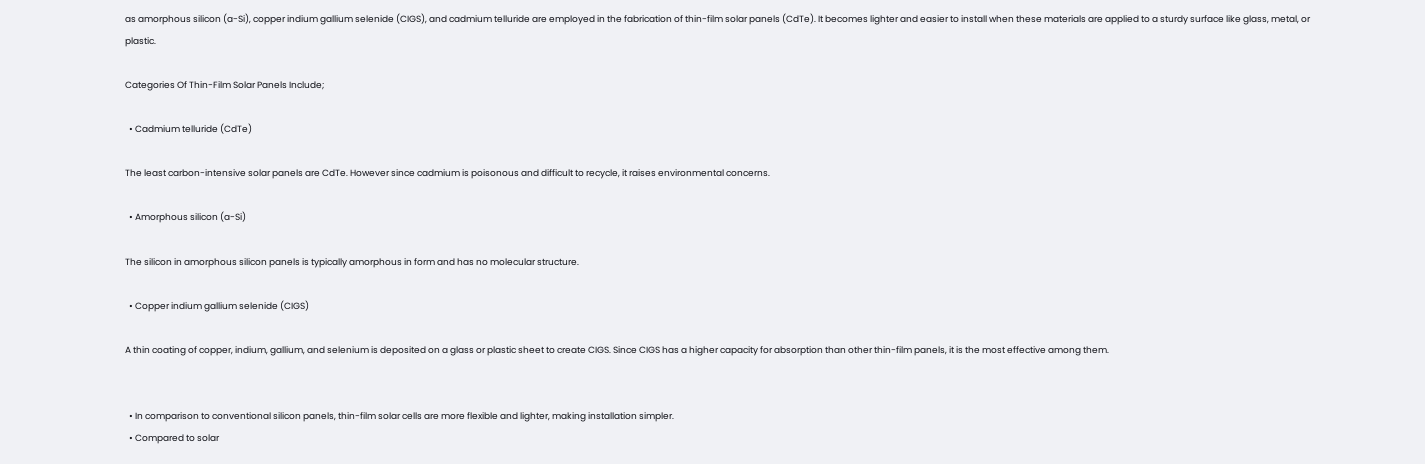as amorphous silicon (a-Si), copper indium gallium selenide (CIGS), and cadmium telluride are employed in the fabrication of thin-film solar panels (CdTe). It becomes lighter and easier to install when these materials are applied to a sturdy surface like glass, metal, or plastic.

Categories Of Thin-Film Solar Panels Include;

  • Cadmium telluride (CdTe)

The least carbon-intensive solar panels are CdTe. However since cadmium is poisonous and difficult to recycle, it raises environmental concerns.

  • Amorphous silicon (a-Si)

The silicon in amorphous silicon panels is typically amorphous in form and has no molecular structure.

  • Copper indium gallium selenide (CIGS)

A thin coating of copper, indium, gallium, and selenium is deposited on a glass or plastic sheet to create CIGS. Since CIGS has a higher capacity for absorption than other thin-film panels, it is the most effective among them.


  • In comparison to conventional silicon panels, thin-film solar cells are more flexible and lighter, making installation simpler.
  • Compared to solar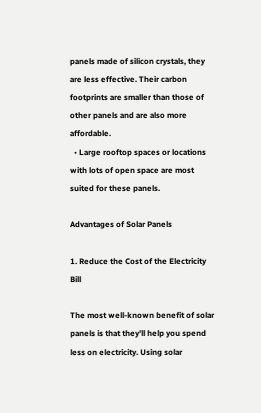panels made of silicon crystals, they are less effective. Their carbon footprints are smaller than those of other panels and are also more affordable.
  • Large rooftop spaces or locations with lots of open space are most suited for these panels.

Advantages of Solar Panels

1. Reduce the Cost of the Electricity Bill

The most well-known benefit of solar panels is that they'll help you spend less on electricity. Using solar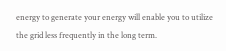energy to generate your energy will enable you to utilize the grid less frequently in the long term.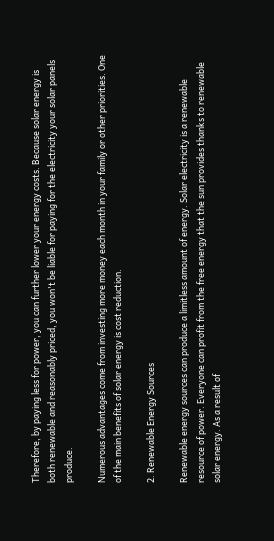Therefore, by paying less for power, you can further lower your energy costs. Because solar energy is both renewable and reasonably priced, you won't be liable for paying for the electricity your solar panels produce.

Numerous advantages come from investing more money each month in your family or other priorities. One of the main benefits of solar energy is cost reduction.

2. Renewable Energy Sources

Renewable energy sources can produce a limitless amount of energy. Solar electricity is a renewable resource of power. Everyone can profit from the free energy that the sun provides thanks to renewable solar energy. As a result of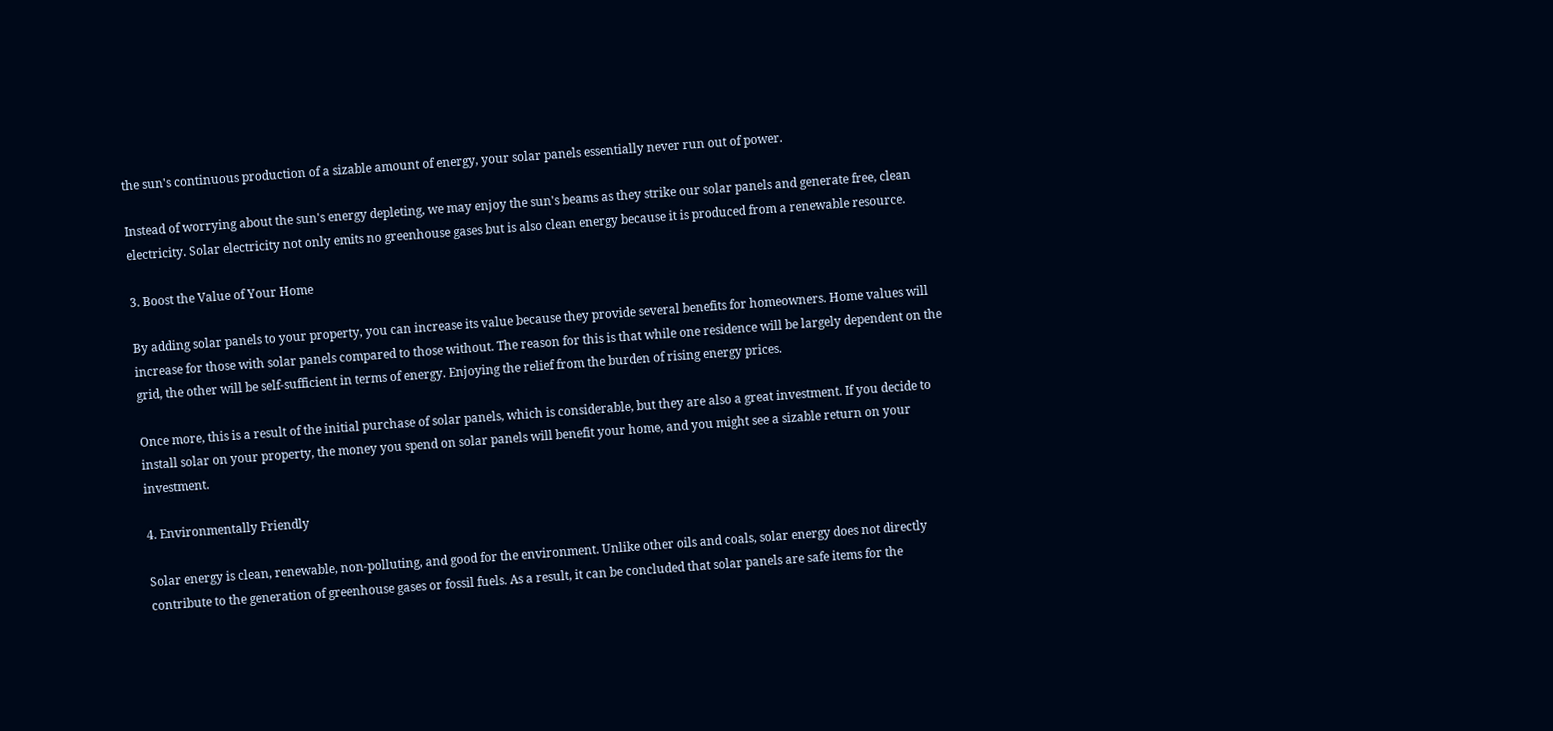the sun's continuous production of a sizable amount of energy, your solar panels essentially never run out of power.

Instead of worrying about the sun's energy depleting, we may enjoy the sun's beams as they strike our solar panels and generate free, clean electricity. Solar electricity not only emits no greenhouse gases but is also clean energy because it is produced from a renewable resource.

3. Boost the Value of Your Home

By adding solar panels to your property, you can increase its value because they provide several benefits for homeowners. Home values will increase for those with solar panels compared to those without. The reason for this is that while one residence will be largely dependent on the grid, the other will be self-sufficient in terms of energy. Enjoying the relief from the burden of rising energy prices.

Once more, this is a result of the initial purchase of solar panels, which is considerable, but they are also a great investment. If you decide to install solar on your property, the money you spend on solar panels will benefit your home, and you might see a sizable return on your investment.

4. Environmentally Friendly

Solar energy is clean, renewable, non-polluting, and good for the environment. Unlike other oils and coals, solar energy does not directly contribute to the generation of greenhouse gases or fossil fuels. As a result, it can be concluded that solar panels are safe items for the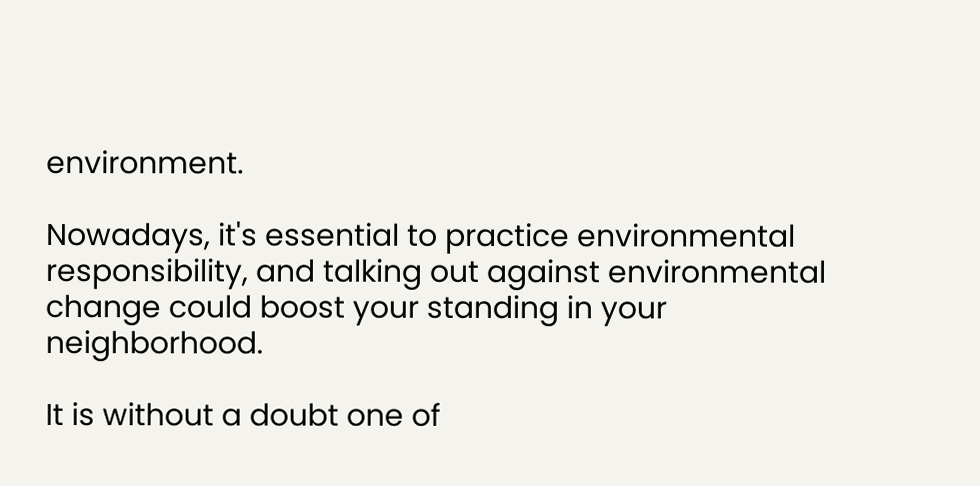environment.

Nowadays, it's essential to practice environmental responsibility, and talking out against environmental change could boost your standing in your neighborhood.

It is without a doubt one of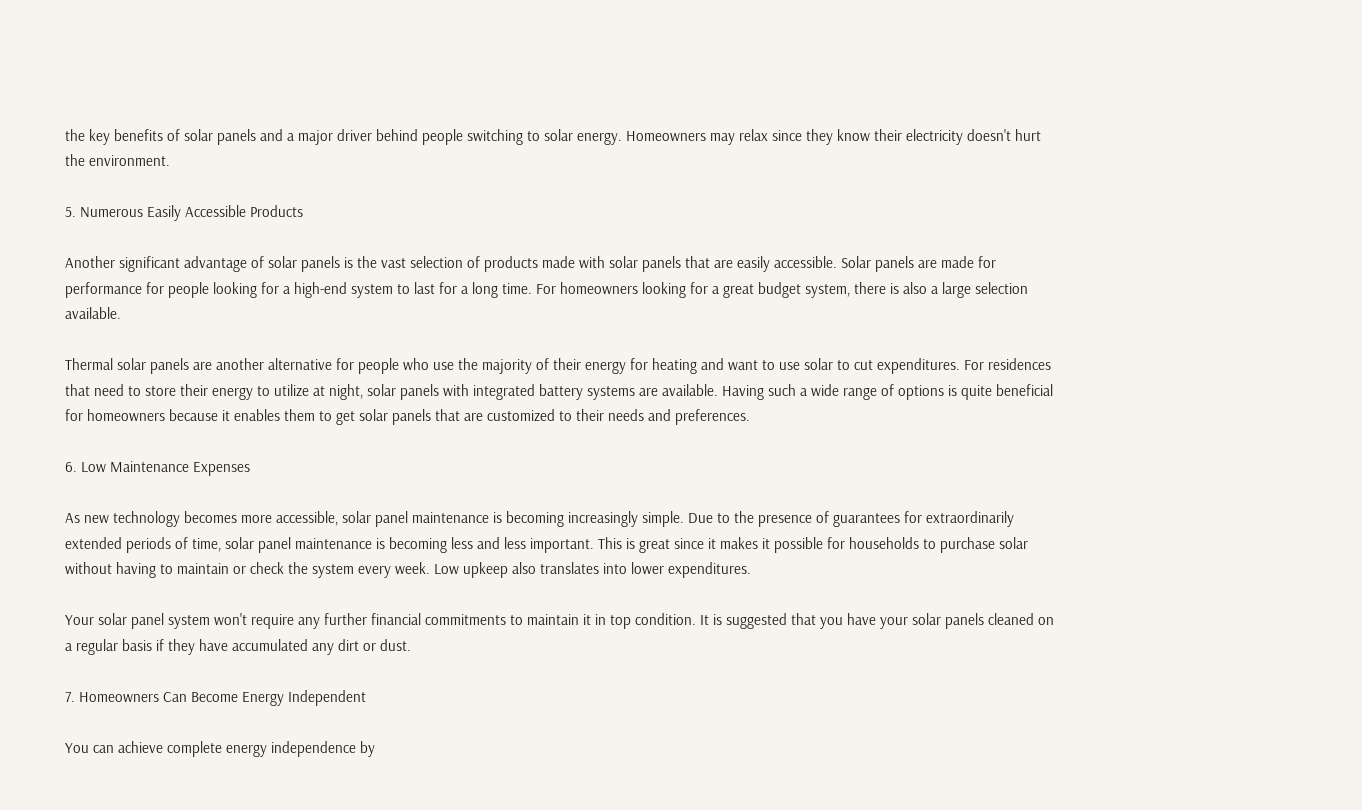the key benefits of solar panels and a major driver behind people switching to solar energy. Homeowners may relax since they know their electricity doesn't hurt the environment.

5. Numerous Easily Accessible Products

Another significant advantage of solar panels is the vast selection of products made with solar panels that are easily accessible. Solar panels are made for performance for people looking for a high-end system to last for a long time. For homeowners looking for a great budget system, there is also a large selection available.

Thermal solar panels are another alternative for people who use the majority of their energy for heating and want to use solar to cut expenditures. For residences that need to store their energy to utilize at night, solar panels with integrated battery systems are available. Having such a wide range of options is quite beneficial for homeowners because it enables them to get solar panels that are customized to their needs and preferences.

6. Low Maintenance Expenses

As new technology becomes more accessible, solar panel maintenance is becoming increasingly simple. Due to the presence of guarantees for extraordinarily extended periods of time, solar panel maintenance is becoming less and less important. This is great since it makes it possible for households to purchase solar without having to maintain or check the system every week. Low upkeep also translates into lower expenditures.

Your solar panel system won't require any further financial commitments to maintain it in top condition. It is suggested that you have your solar panels cleaned on a regular basis if they have accumulated any dirt or dust.

7. Homeowners Can Become Energy Independent

You can achieve complete energy independence by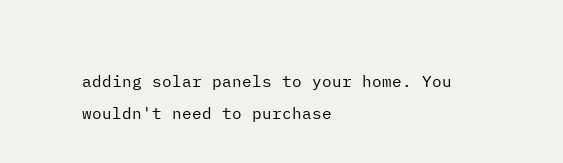adding solar panels to your home. You wouldn't need to purchase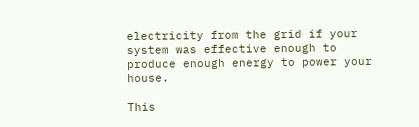electricity from the grid if your system was effective enough to produce enough energy to power your house.

This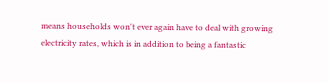means households won't ever again have to deal with growing electricity rates, which is in addition to being a fantastic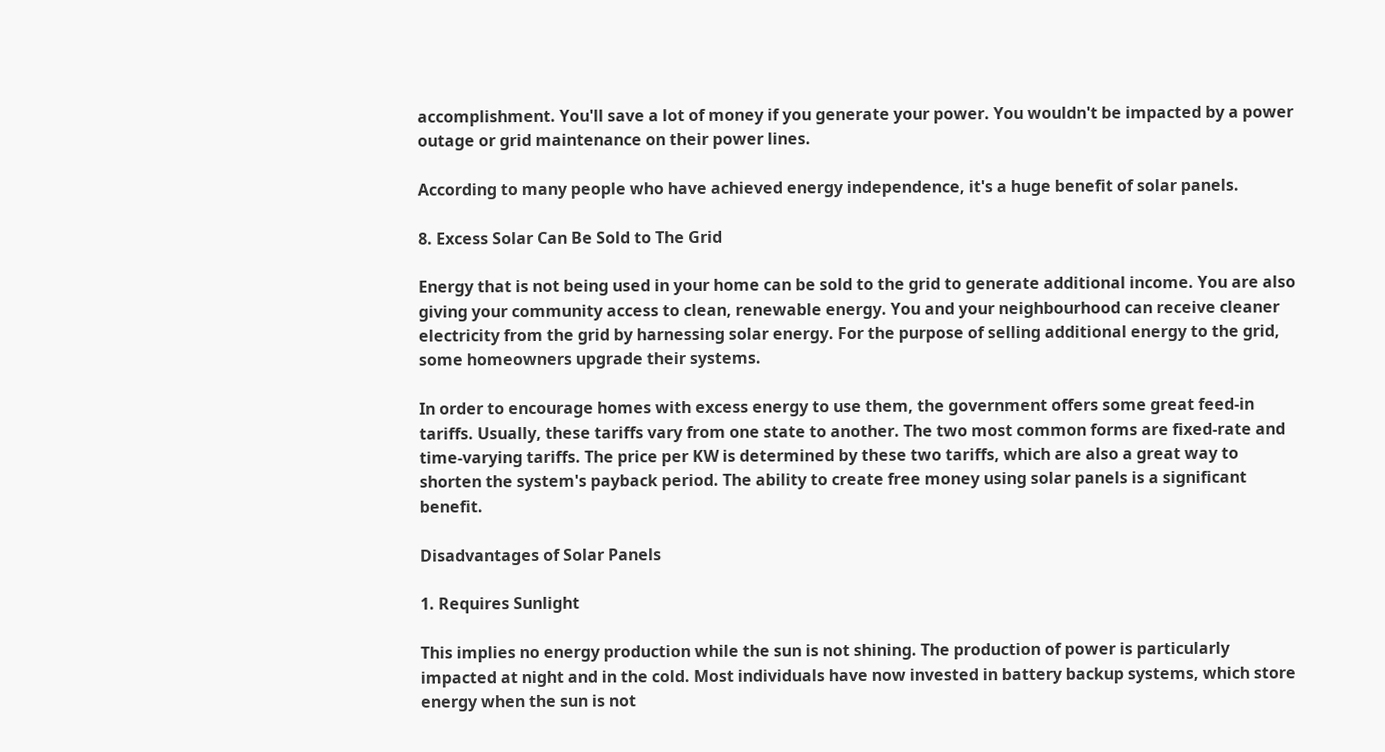accomplishment. You'll save a lot of money if you generate your power. You wouldn't be impacted by a power outage or grid maintenance on their power lines.

According to many people who have achieved energy independence, it's a huge benefit of solar panels.

8. Excess Solar Can Be Sold to The Grid

Energy that is not being used in your home can be sold to the grid to generate additional income. You are also giving your community access to clean, renewable energy. You and your neighbourhood can receive cleaner electricity from the grid by harnessing solar energy. For the purpose of selling additional energy to the grid, some homeowners upgrade their systems.

In order to encourage homes with excess energy to use them, the government offers some great feed-in tariffs. Usually, these tariffs vary from one state to another. The two most common forms are fixed-rate and time-varying tariffs. The price per KW is determined by these two tariffs, which are also a great way to shorten the system's payback period. The ability to create free money using solar panels is a significant benefit.

Disadvantages of Solar Panels

1. Requires Sunlight

This implies no energy production while the sun is not shining. The production of power is particularly impacted at night and in the cold. Most individuals have now invested in battery backup systems, which store energy when the sun is not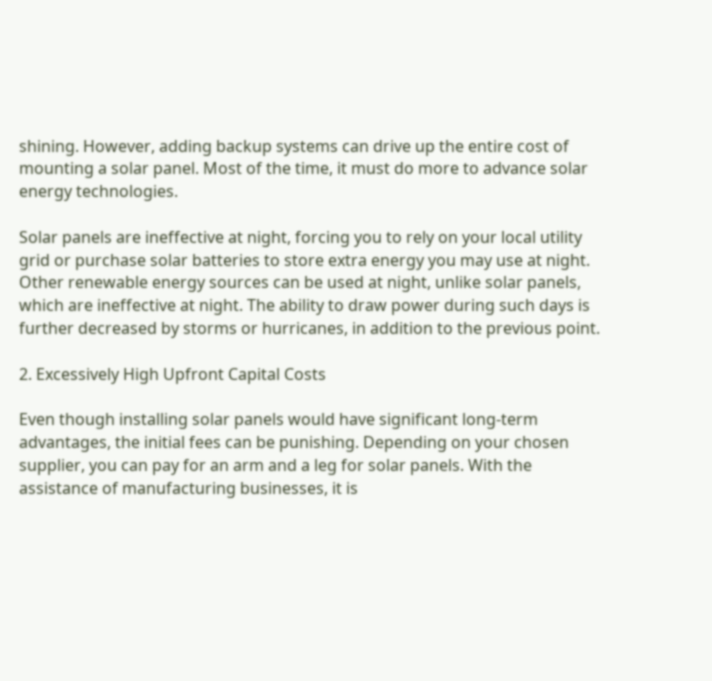shining. However, adding backup systems can drive up the entire cost of mounting a solar panel. Most of the time, it must do more to advance solar energy technologies.

Solar panels are ineffective at night, forcing you to rely on your local utility grid or purchase solar batteries to store extra energy you may use at night. Other renewable energy sources can be used at night, unlike solar panels, which are ineffective at night. The ability to draw power during such days is further decreased by storms or hurricanes, in addition to the previous point.

2. Excessively High Upfront Capital Costs

Even though installing solar panels would have significant long-term advantages, the initial fees can be punishing. Depending on your chosen supplier, you can pay for an arm and a leg for solar panels. With the assistance of manufacturing businesses, it is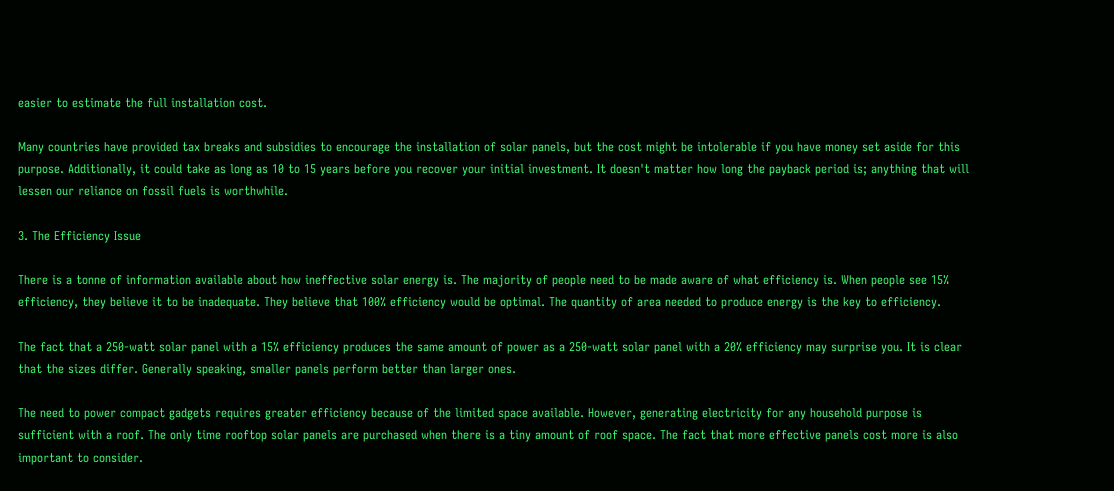easier to estimate the full installation cost.

Many countries have provided tax breaks and subsidies to encourage the installation of solar panels, but the cost might be intolerable if you have money set aside for this purpose. Additionally, it could take as long as 10 to 15 years before you recover your initial investment. It doesn't matter how long the payback period is; anything that will lessen our reliance on fossil fuels is worthwhile.

3. The Efficiency Issue

There is a tonne of information available about how ineffective solar energy is. The majority of people need to be made aware of what efficiency is. When people see 15% efficiency, they believe it to be inadequate. They believe that 100% efficiency would be optimal. The quantity of area needed to produce energy is the key to efficiency.

The fact that a 250-watt solar panel with a 15% efficiency produces the same amount of power as a 250-watt solar panel with a 20% efficiency may surprise you. It is clear that the sizes differ. Generally speaking, smaller panels perform better than larger ones.

The need to power compact gadgets requires greater efficiency because of the limited space available. However, generating electricity for any household purpose is sufficient with a roof. The only time rooftop solar panels are purchased when there is a tiny amount of roof space. The fact that more effective panels cost more is also important to consider.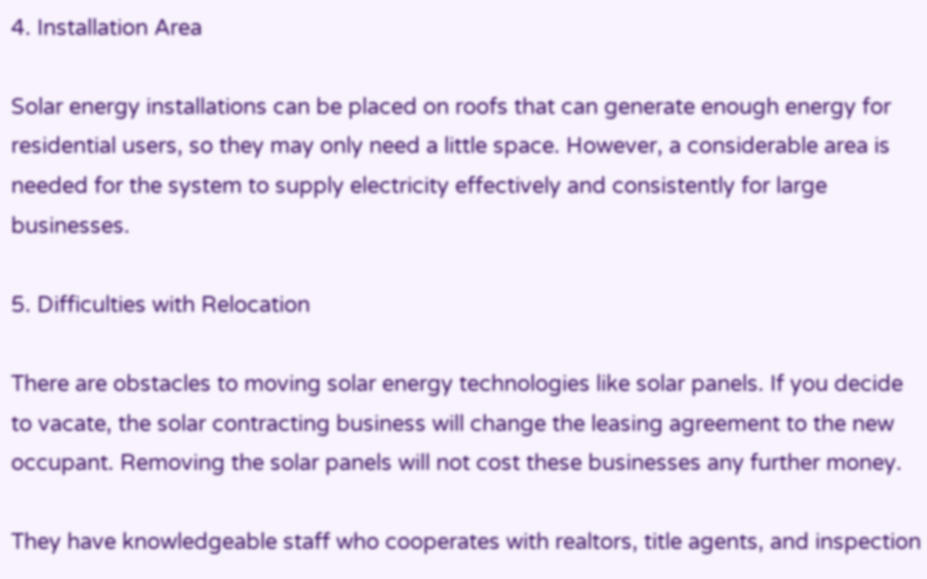4. Installation Area

Solar energy installations can be placed on roofs that can generate enough energy for residential users, so they may only need a little space. However, a considerable area is needed for the system to supply electricity effectively and consistently for large businesses.

5. Difficulties with Relocation

There are obstacles to moving solar energy technologies like solar panels. If you decide to vacate, the solar contracting business will change the leasing agreement to the new occupant. Removing the solar panels will not cost these businesses any further money.

They have knowledgeable staff who cooperates with realtors, title agents, and inspection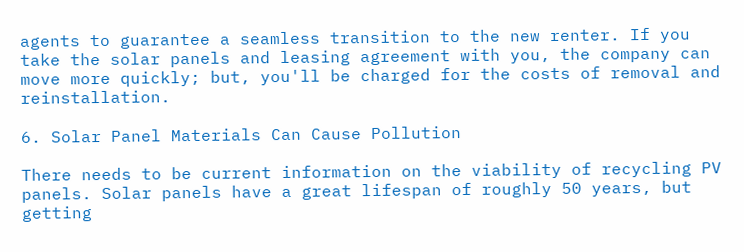agents to guarantee a seamless transition to the new renter. If you take the solar panels and leasing agreement with you, the company can move more quickly; but, you'll be charged for the costs of removal and reinstallation.

6. Solar Panel Materials Can Cause Pollution

There needs to be current information on the viability of recycling PV panels. Solar panels have a great lifespan of roughly 50 years, but getting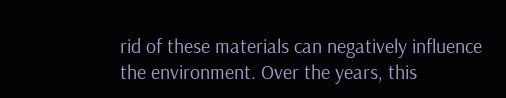rid of these materials can negatively influence the environment. Over the years, this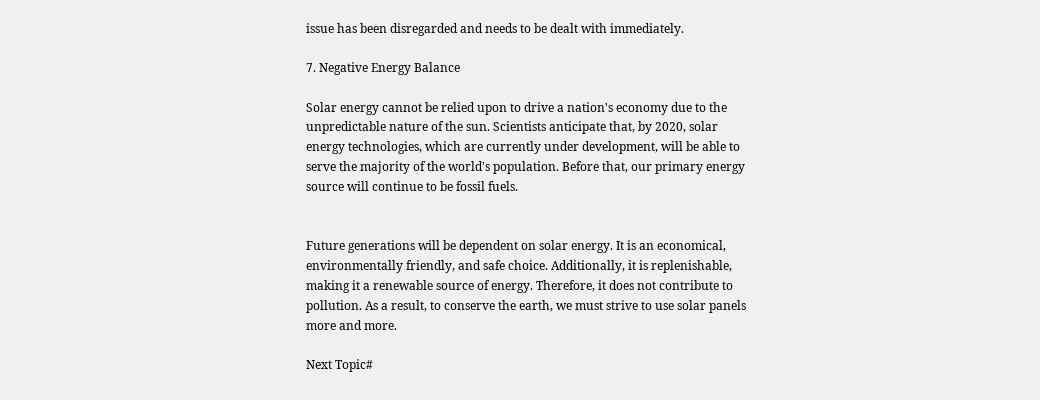issue has been disregarded and needs to be dealt with immediately.

7. Negative Energy Balance

Solar energy cannot be relied upon to drive a nation's economy due to the unpredictable nature of the sun. Scientists anticipate that, by 2020, solar energy technologies, which are currently under development, will be able to serve the majority of the world's population. Before that, our primary energy source will continue to be fossil fuels.


Future generations will be dependent on solar energy. It is an economical, environmentally friendly, and safe choice. Additionally, it is replenishable, making it a renewable source of energy. Therefore, it does not contribute to pollution. As a result, to conserve the earth, we must strive to use solar panels more and more.

Next Topic#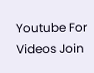Youtube For Videos Join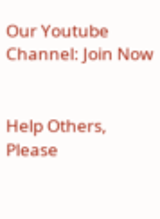Our Youtube Channel: Join Now


Help Others, Please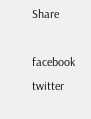Share

facebook twitter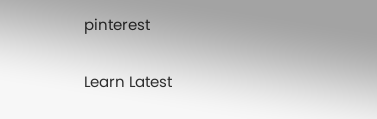pinterest

Learn Latest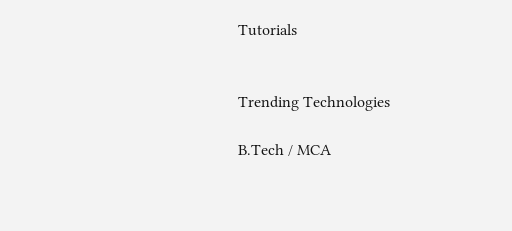Tutorials


Trending Technologies

B.Tech / MCA